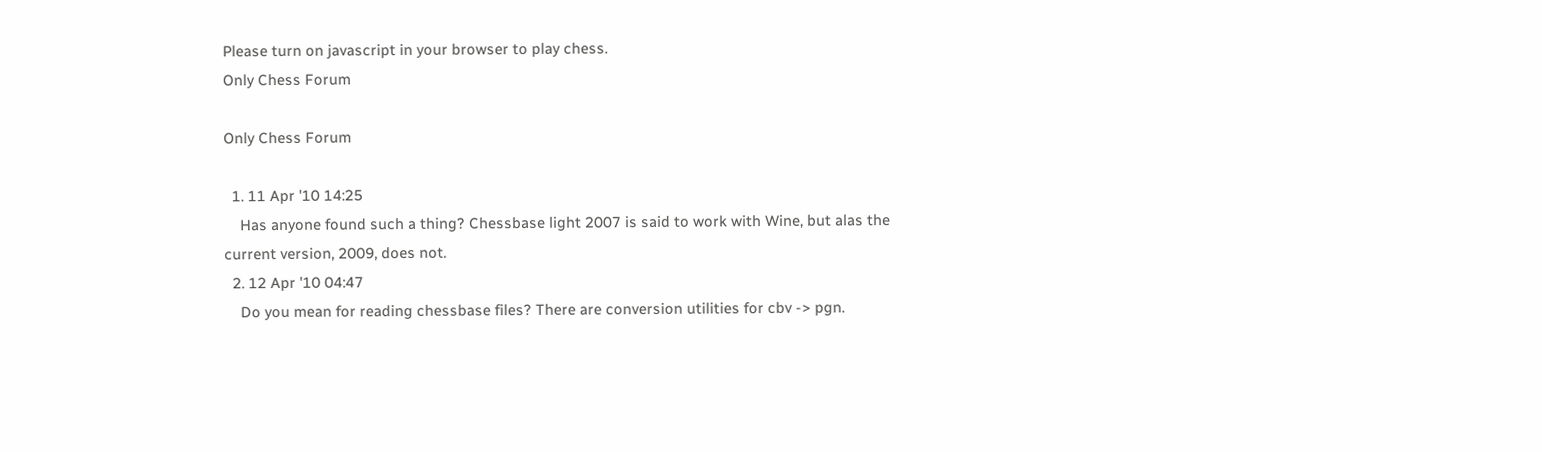Please turn on javascript in your browser to play chess.
Only Chess Forum

Only Chess Forum

  1. 11 Apr '10 14:25
    Has anyone found such a thing? Chessbase light 2007 is said to work with Wine, but alas the current version, 2009, does not.
  2. 12 Apr '10 04:47
    Do you mean for reading chessbase files? There are conversion utilities for cbv -> pgn.